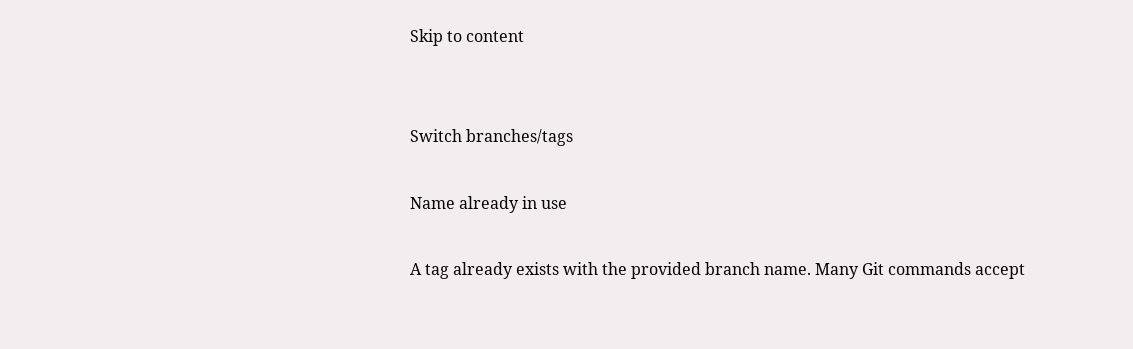Skip to content


Switch branches/tags

Name already in use

A tag already exists with the provided branch name. Many Git commands accept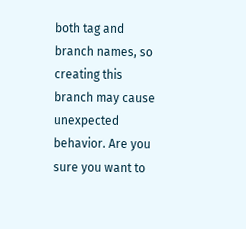both tag and branch names, so creating this branch may cause unexpected behavior. Are you sure you want to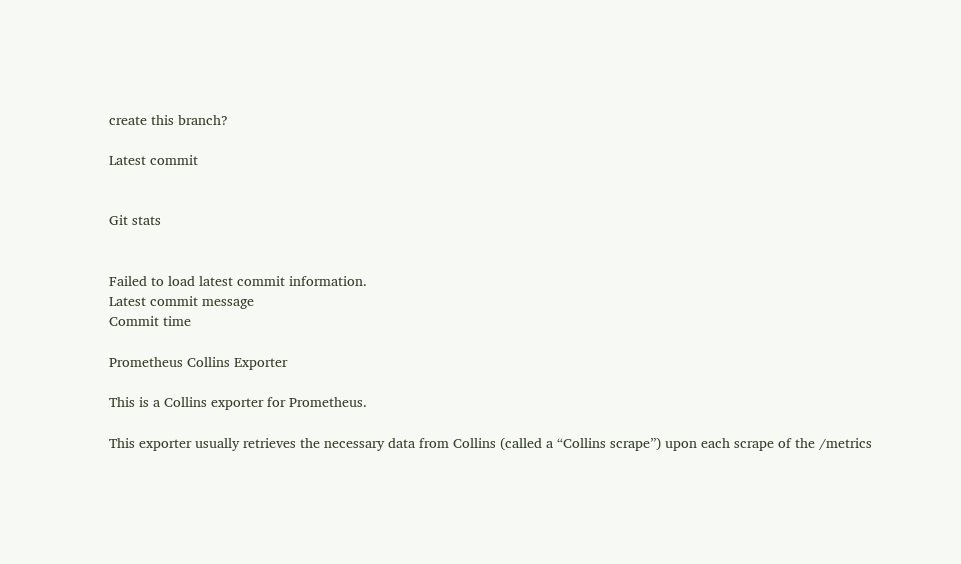create this branch?

Latest commit


Git stats


Failed to load latest commit information.
Latest commit message
Commit time

Prometheus Collins Exporter

This is a Collins exporter for Prometheus.

This exporter usually retrieves the necessary data from Collins (called a “Collins scrape”) upon each scrape of the /metrics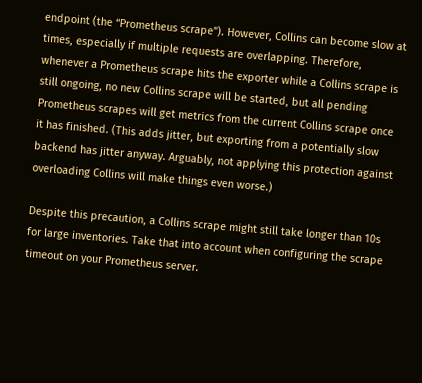endpoint (the “Prometheus scrape”). However, Collins can become slow at times, especially if multiple requests are overlapping. Therefore, whenever a Prometheus scrape hits the exporter while a Collins scrape is still ongoing, no new Collins scrape will be started, but all pending Prometheus scrapes will get metrics from the current Collins scrape once it has finished. (This adds jitter, but exporting from a potentially slow backend has jitter anyway. Arguably, not applying this protection against overloading Collins will make things even worse.)

Despite this precaution, a Collins scrape might still take longer than 10s for large inventories. Take that into account when configuring the scrape timeout on your Prometheus server.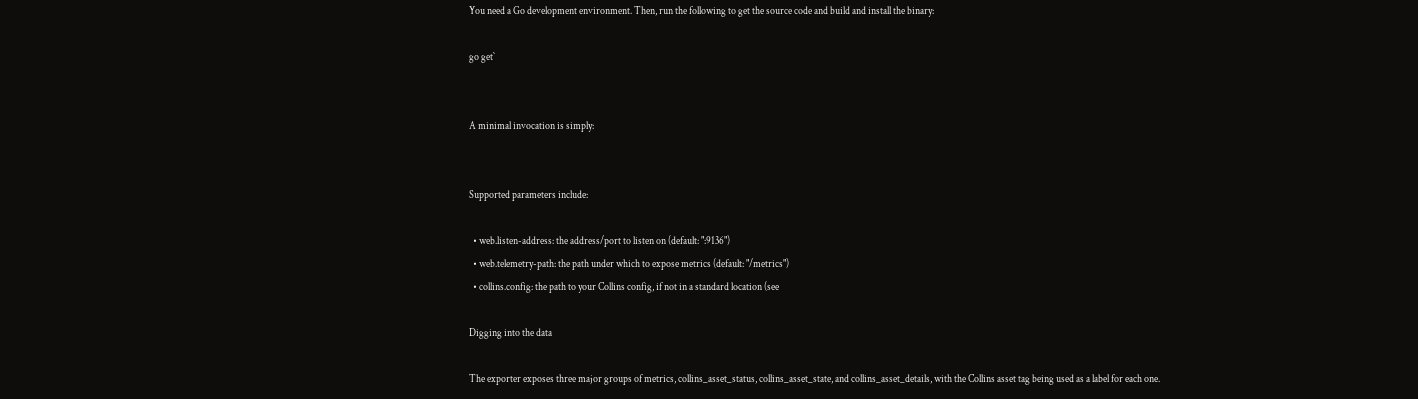You need a Go development environment. Then, run the following to get the source code and build and install the binary:

go get`


A minimal invocation is simply:


Supported parameters include:

  • web.listen-address: the address/port to listen on (default: ":9136")
  • web.telemetry-path: the path under which to expose metrics (default: "/metrics")
  • collins.config: the path to your Collins config, if not in a standard location (see

Digging into the data

The exporter exposes three major groups of metrics, collins_asset_status, collins_asset_state, and collins_asset_details, with the Collins asset tag being used as a label for each one.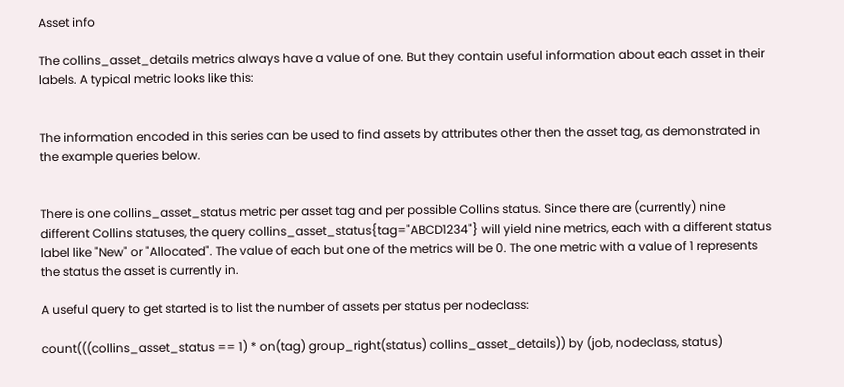Asset info

The collins_asset_details metrics always have a value of one. But they contain useful information about each asset in their labels. A typical metric looks like this:


The information encoded in this series can be used to find assets by attributes other then the asset tag, as demonstrated in the example queries below.


There is one collins_asset_status metric per asset tag and per possible Collins status. Since there are (currently) nine different Collins statuses, the query collins_asset_status{tag="ABCD1234"} will yield nine metrics, each with a different status label like "New" or "Allocated". The value of each but one of the metrics will be 0. The one metric with a value of 1 represents the status the asset is currently in.

A useful query to get started is to list the number of assets per status per nodeclass:

count(((collins_asset_status == 1) * on(tag) group_right(status) collins_asset_details)) by (job, nodeclass, status)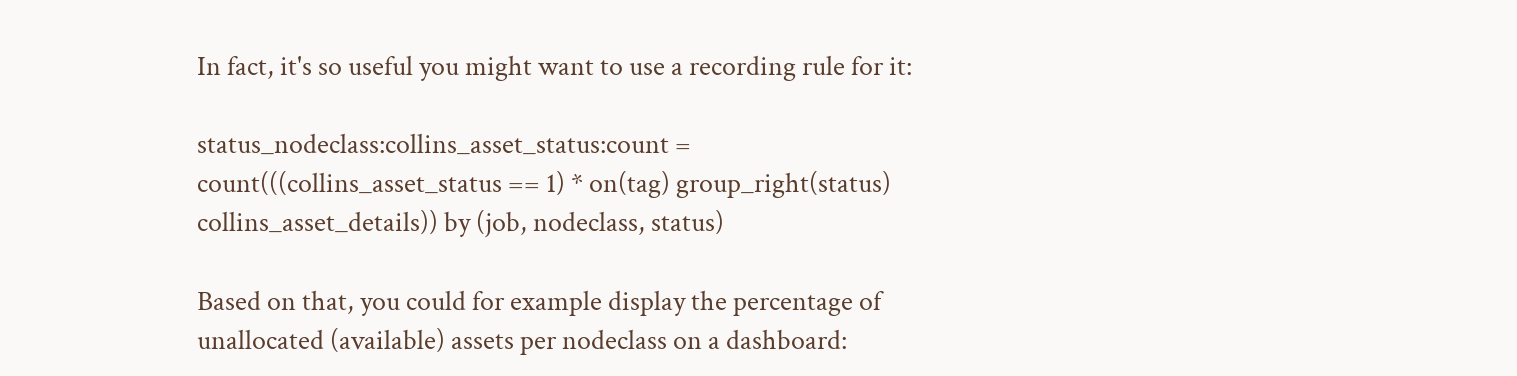In fact, it's so useful you might want to use a recording rule for it:

status_nodeclass:collins_asset_status:count = count(((collins_asset_status == 1) * on(tag) group_right(status) collins_asset_details)) by (job, nodeclass, status)

Based on that, you could for example display the percentage of unallocated (available) assets per nodeclass on a dashboard: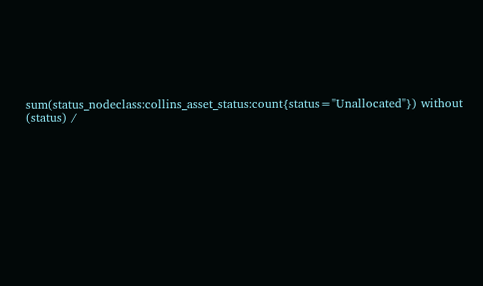sum(status_nodeclass:collins_asset_status:count{status="Unallocated"}) without (status) /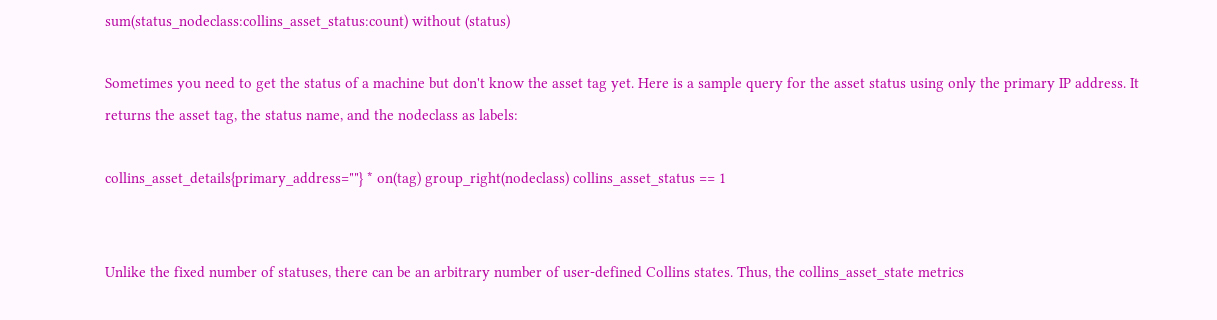sum(status_nodeclass:collins_asset_status:count) without (status)

Sometimes you need to get the status of a machine but don't know the asset tag yet. Here is a sample query for the asset status using only the primary IP address. It returns the asset tag, the status name, and the nodeclass as labels:

collins_asset_details{primary_address=""} * on(tag) group_right(nodeclass) collins_asset_status == 1


Unlike the fixed number of statuses, there can be an arbitrary number of user-defined Collins states. Thus, the collins_asset_state metrics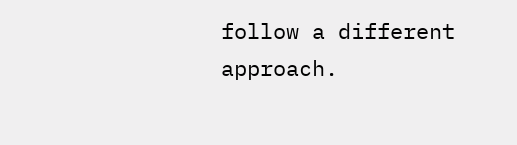follow a different approach.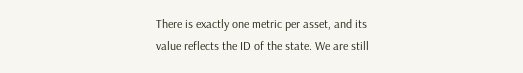There is exactly one metric per asset, and its value reflects the ID of the state. We are still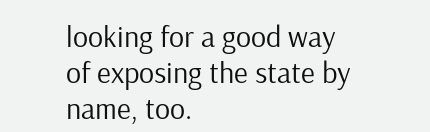looking for a good way of exposing the state by name, too.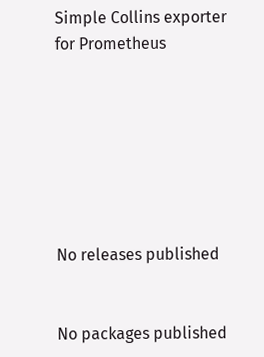Simple Collins exporter for Prometheus







No releases published


No packages published